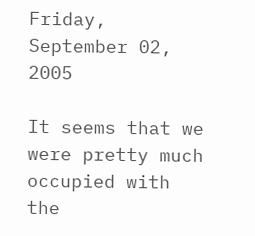Friday, September 02, 2005

It seems that we were pretty much occupied with the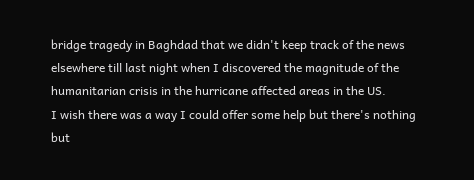bridge tragedy in Baghdad that we didn't keep track of the news elsewhere till last night when I discovered the magnitude of the humanitarian crisis in the hurricane affected areas in the US.
I wish there was a way I could offer some help but there's nothing but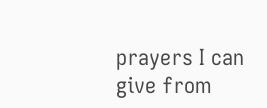prayers I can give from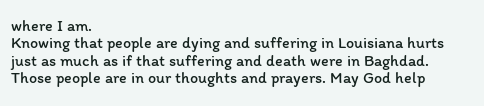where I am.
Knowing that people are dying and suffering in Louisiana hurts just as much as if that suffering and death were in Baghdad.
Those people are in our thoughts and prayers. May God help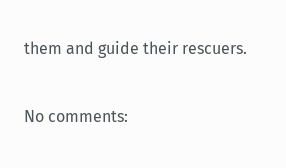them and guide their rescuers.

No comments: